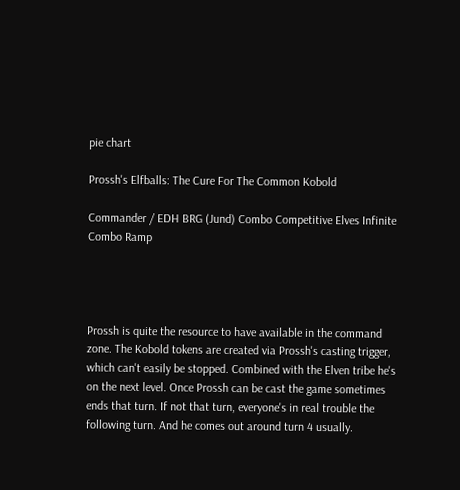pie chart

Prossh's Elfballs: The Cure For The Common Kobold

Commander / EDH BRG (Jund) Combo Competitive Elves Infinite Combo Ramp




Prossh is quite the resource to have available in the command zone. The Kobold tokens are created via Prossh's casting trigger, which can't easily be stopped. Combined with the Elven tribe he's on the next level. Once Prossh can be cast the game sometimes ends that turn. If not that turn, everyone's in real trouble the following turn. And he comes out around turn 4 usually.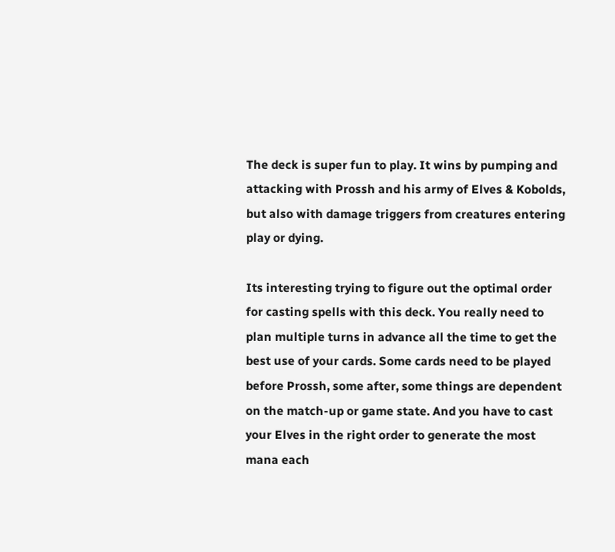The deck is super fun to play. It wins by pumping and attacking with Prossh and his army of Elves & Kobolds, but also with damage triggers from creatures entering play or dying.

Its interesting trying to figure out the optimal order for casting spells with this deck. You really need to plan multiple turns in advance all the time to get the best use of your cards. Some cards need to be played before Prossh, some after, some things are dependent on the match-up or game state. And you have to cast your Elves in the right order to generate the most mana each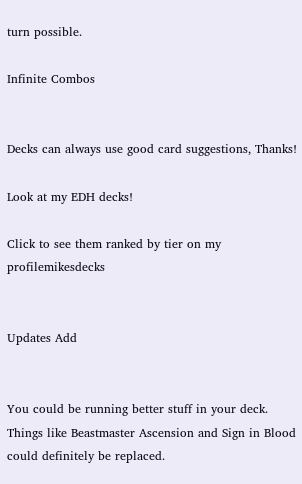turn possible.

Infinite Combos


Decks can always use good card suggestions, Thanks!

Look at my EDH decks!

Click to see them ranked by tier on my profilemikesdecks


Updates Add


You could be running better stuff in your deck. Things like Beastmaster Ascension and Sign in Blood could definitely be replaced.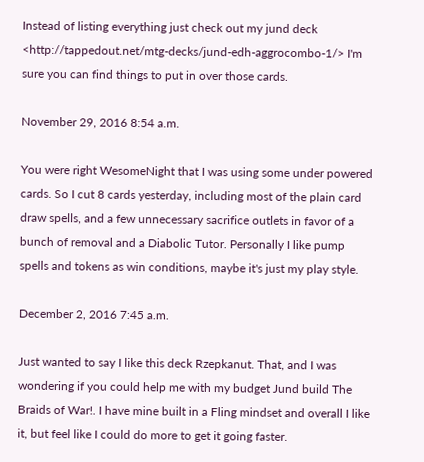Instead of listing everything just check out my jund deck <http://tappedout.net/mtg-decks/jund-edh-aggrocombo-1/> I'm sure you can find things to put in over those cards.

November 29, 2016 8:54 a.m.

You were right WesomeNight that I was using some under powered cards. So I cut 8 cards yesterday, including most of the plain card draw spells, and a few unnecessary sacrifice outlets in favor of a bunch of removal and a Diabolic Tutor. Personally I like pump spells and tokens as win conditions, maybe it's just my play style.

December 2, 2016 7:45 a.m.

Just wanted to say I like this deck Rzepkanut. That, and I was wondering if you could help me with my budget Jund build The Braids of War!. I have mine built in a Fling mindset and overall I like it, but feel like I could do more to get it going faster.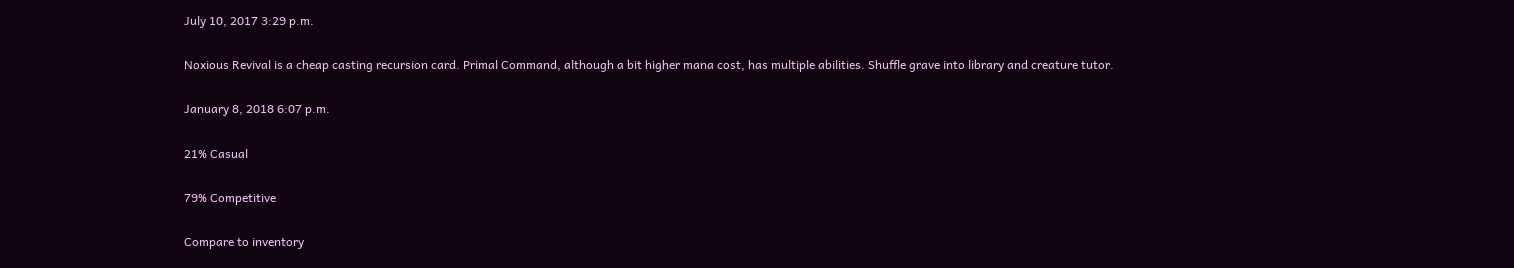July 10, 2017 3:29 p.m.

Noxious Revival is a cheap casting recursion card. Primal Command, although a bit higher mana cost, has multiple abilities. Shuffle grave into library and creature tutor.

January 8, 2018 6:07 p.m.

21% Casual

79% Competitive

Compare to inventory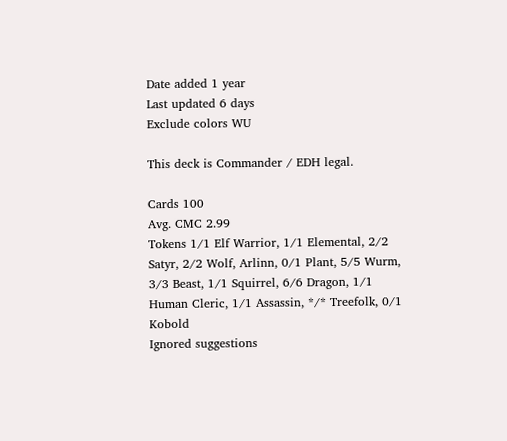Date added 1 year
Last updated 6 days
Exclude colors WU

This deck is Commander / EDH legal.

Cards 100
Avg. CMC 2.99
Tokens 1/1 Elf Warrior, 1/1 Elemental, 2/2 Satyr, 2/2 Wolf, Arlinn, 0/1 Plant, 5/5 Wurm, 3/3 Beast, 1/1 Squirrel, 6/6 Dragon, 1/1 Human Cleric, 1/1 Assassin, */* Treefolk, 0/1 Kobold
Ignored suggestions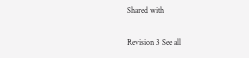Shared with

Revision 3 See all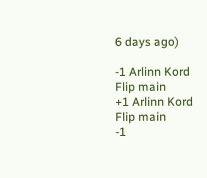6 days ago)

-1 Arlinn Kord  Flip main
+1 Arlinn Kord  Flip main
-1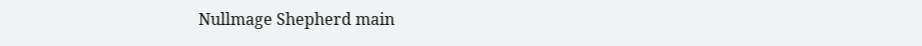Nullmage Shepherd main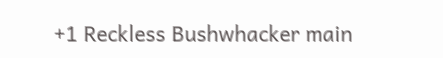+1 Reckless Bushwhacker main